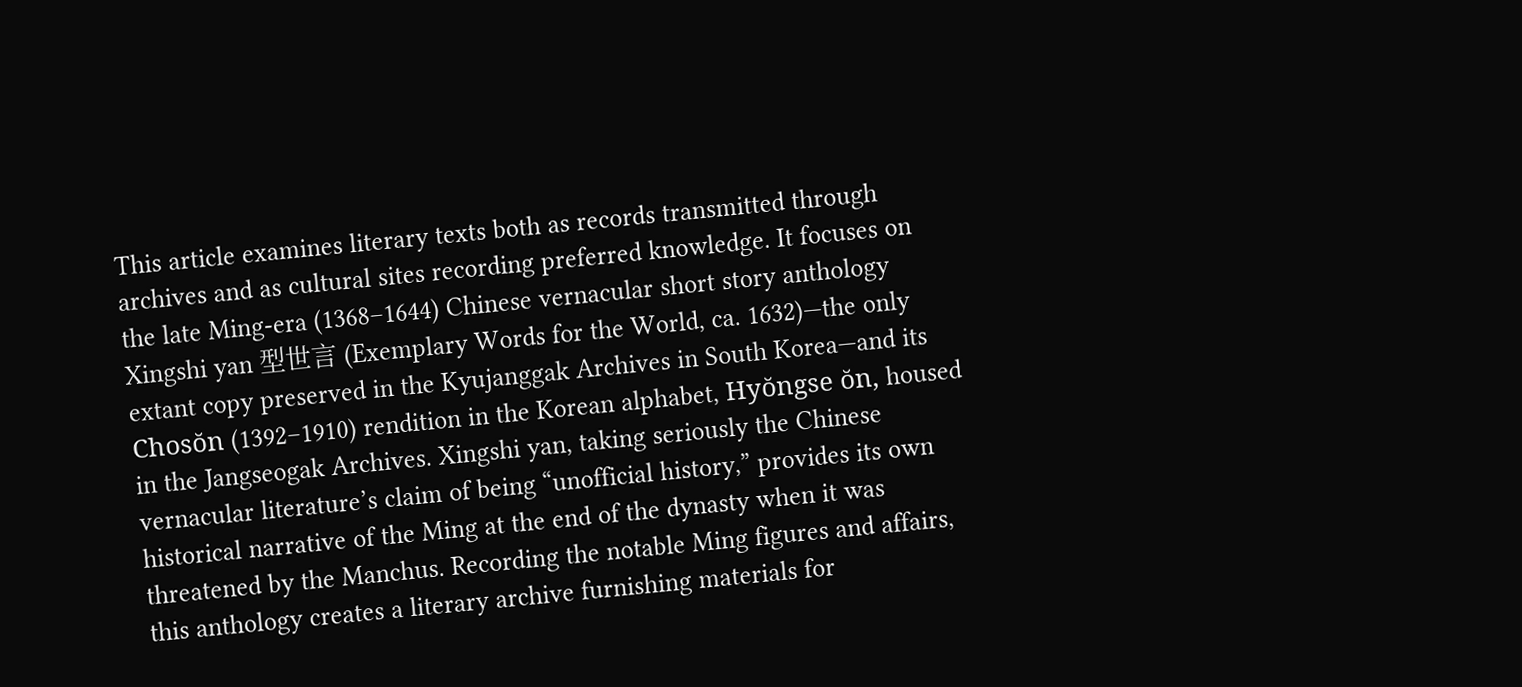This article examines literary texts both as records transmitted through archives and as cultural sites recording preferred knowledge. It focuses on the late Ming-era (1368–1644) Chinese vernacular short story anthology Xingshi yan 型世言 (Exemplary Words for the World, ca. 1632)—the only extant copy preserved in the Kyujanggak Archives in South Korea—and its Chosŏn (1392–1910) rendition in the Korean alphabet, Hyŏngse ŏn, housed in the Jangseogak Archives. Xingshi yan, taking seriously the Chinese vernacular literature’s claim of being “unofficial history,” provides its own historical narrative of the Ming at the end of the dynasty when it was threatened by the Manchus. Recording the notable Ming figures and affairs, this anthology creates a literary archive furnishing materials for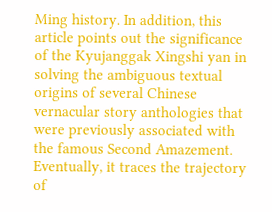Ming history. In addition, this article points out the significance of the Kyujanggak Xingshi yan in solving the ambiguous textual origins of several Chinese vernacular story anthologies that were previously associated with the famous Second Amazement. Eventually, it traces the trajectory of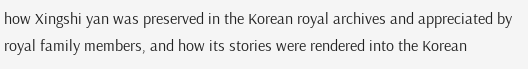how Xingshi yan was preserved in the Korean royal archives and appreciated by royal family members, and how its stories were rendered into the Korean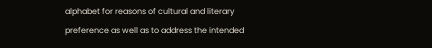alphabet for reasons of cultural and literary preference as well as to address the intended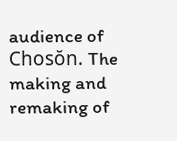audience of Chosŏn. The making and remaking of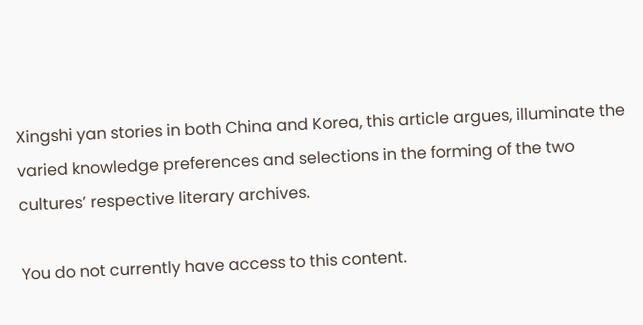Xingshi yan stories in both China and Korea, this article argues, illuminate the varied knowledge preferences and selections in the forming of the two cultures’ respective literary archives.

You do not currently have access to this content.